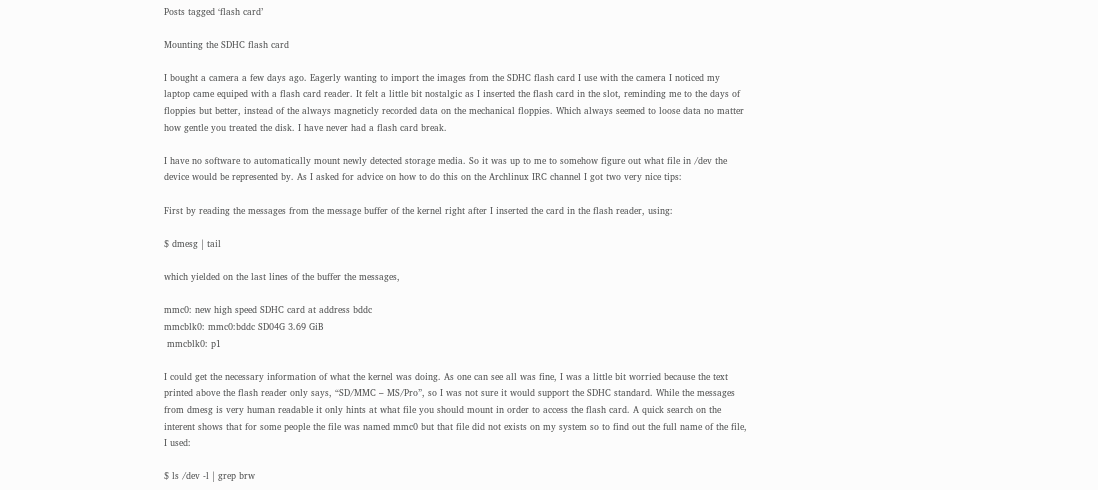Posts tagged ‘flash card’

Mounting the SDHC flash card

I bought a camera a few days ago. Eagerly wanting to import the images from the SDHC flash card I use with the camera I noticed my laptop came equiped with a flash card reader. It felt a little bit nostalgic as I inserted the flash card in the slot, reminding me to the days of floppies but better, instead of the always magneticly recorded data on the mechanical floppies. Which always seemed to loose data no matter how gentle you treated the disk. I have never had a flash card break.

I have no software to automatically mount newly detected storage media. So it was up to me to somehow figure out what file in /dev the device would be represented by. As I asked for advice on how to do this on the Archlinux IRC channel I got two very nice tips:

First by reading the messages from the message buffer of the kernel right after I inserted the card in the flash reader, using:

$ dmesg | tail

which yielded on the last lines of the buffer the messages,

mmc0: new high speed SDHC card at address bddc
mmcblk0: mmc0:bddc SD04G 3.69 GiB
 mmcblk0: p1

I could get the necessary information of what the kernel was doing. As one can see all was fine, I was a little bit worried because the text printed above the flash reader only says, “SD/MMC – MS/Pro”, so I was not sure it would support the SDHC standard. While the messages from dmesg is very human readable it only hints at what file you should mount in order to access the flash card. A quick search on the interent shows that for some people the file was named mmc0 but that file did not exists on my system so to find out the full name of the file, I used:

$ ls /dev -l | grep brw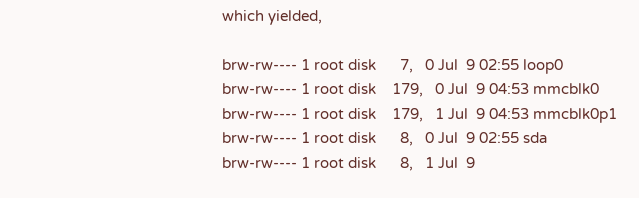which yielded,

brw-rw---- 1 root disk      7,   0 Jul  9 02:55 loop0
brw-rw---- 1 root disk    179,   0 Jul  9 04:53 mmcblk0
brw-rw---- 1 root disk    179,   1 Jul  9 04:53 mmcblk0p1
brw-rw---- 1 root disk      8,   0 Jul  9 02:55 sda
brw-rw---- 1 root disk      8,   1 Jul  9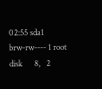02:55 sda1
brw-rw---- 1 root disk      8,   2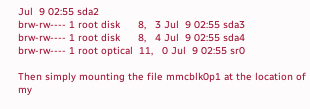Jul  9 02:55 sda2
brw-rw---- 1 root disk      8,   3 Jul  9 02:55 sda3
brw-rw---- 1 root disk      8,   4 Jul  9 02:55 sda4
brw-rw---- 1 root optical  11,   0 Jul  9 02:55 sr0

Then simply mounting the file mmcblk0p1 at the location of my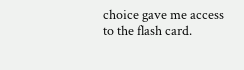choice gave me access to the flash card.